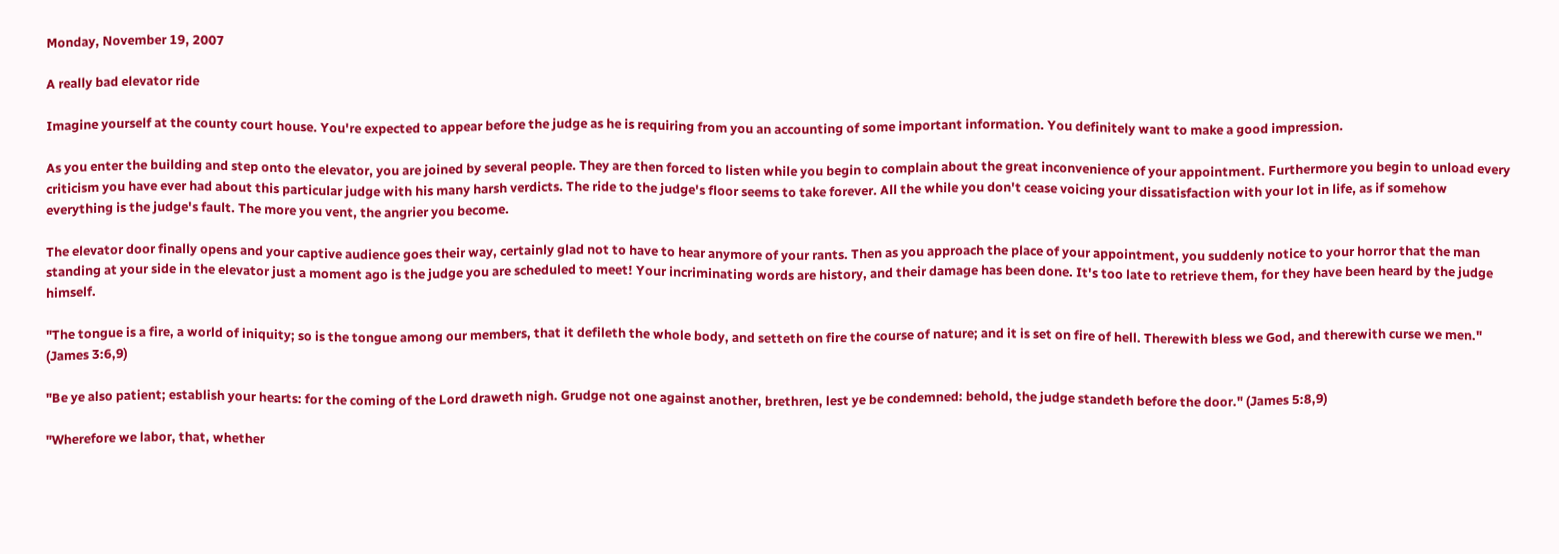Monday, November 19, 2007

A really bad elevator ride

Imagine yourself at the county court house. You're expected to appear before the judge as he is requiring from you an accounting of some important information. You definitely want to make a good impression.

As you enter the building and step onto the elevator, you are joined by several people. They are then forced to listen while you begin to complain about the great inconvenience of your appointment. Furthermore you begin to unload every criticism you have ever had about this particular judge with his many harsh verdicts. The ride to the judge's floor seems to take forever. All the while you don't cease voicing your dissatisfaction with your lot in life, as if somehow everything is the judge's fault. The more you vent, the angrier you become.

The elevator door finally opens and your captive audience goes their way, certainly glad not to have to hear anymore of your rants. Then as you approach the place of your appointment, you suddenly notice to your horror that the man standing at your side in the elevator just a moment ago is the judge you are scheduled to meet! Your incriminating words are history, and their damage has been done. It's too late to retrieve them, for they have been heard by the judge himself.

"The tongue is a fire, a world of iniquity; so is the tongue among our members, that it defileth the whole body, and setteth on fire the course of nature; and it is set on fire of hell. Therewith bless we God, and therewith curse we men." (James 3:6,9)

"Be ye also patient; establish your hearts: for the coming of the Lord draweth nigh. Grudge not one against another, brethren, lest ye be condemned: behold, the judge standeth before the door." (James 5:8,9)

"Wherefore we labor, that, whether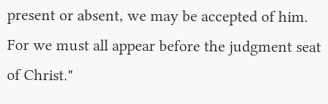present or absent, we may be accepted of him. For we must all appear before the judgment seat of Christ."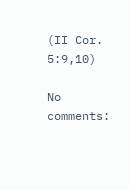(II Cor. 5:9,10)

No comments: